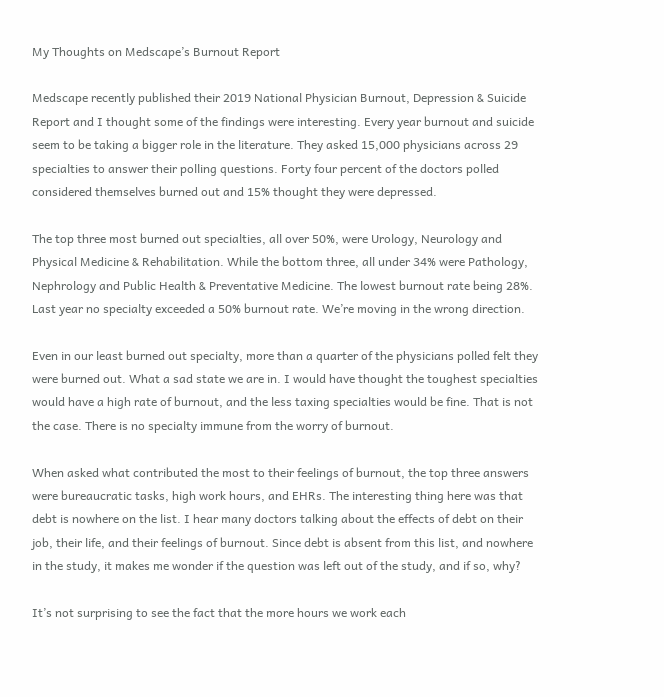My Thoughts on Medscape’s Burnout Report

Medscape recently published their 2019 National Physician Burnout, Depression & Suicide Report and I thought some of the findings were interesting. Every year burnout and suicide seem to be taking a bigger role in the literature. They asked 15,000 physicians across 29 specialties to answer their polling questions. Forty four percent of the doctors polled considered themselves burned out and 15% thought they were depressed.

The top three most burned out specialties, all over 50%, were Urology, Neurology and Physical Medicine & Rehabilitation. While the bottom three, all under 34% were Pathology, Nephrology and Public Health & Preventative Medicine. The lowest burnout rate being 28%. Last year no specialty exceeded a 50% burnout rate. We’re moving in the wrong direction.

Even in our least burned out specialty, more than a quarter of the physicians polled felt they were burned out. What a sad state we are in. I would have thought the toughest specialties would have a high rate of burnout, and the less taxing specialties would be fine. That is not the case. There is no specialty immune from the worry of burnout.

When asked what contributed the most to their feelings of burnout, the top three answers were bureaucratic tasks, high work hours, and EHRs. The interesting thing here was that debt is nowhere on the list. I hear many doctors talking about the effects of debt on their job, their life, and their feelings of burnout. Since debt is absent from this list, and nowhere in the study, it makes me wonder if the question was left out of the study, and if so, why?

It’s not surprising to see the fact that the more hours we work each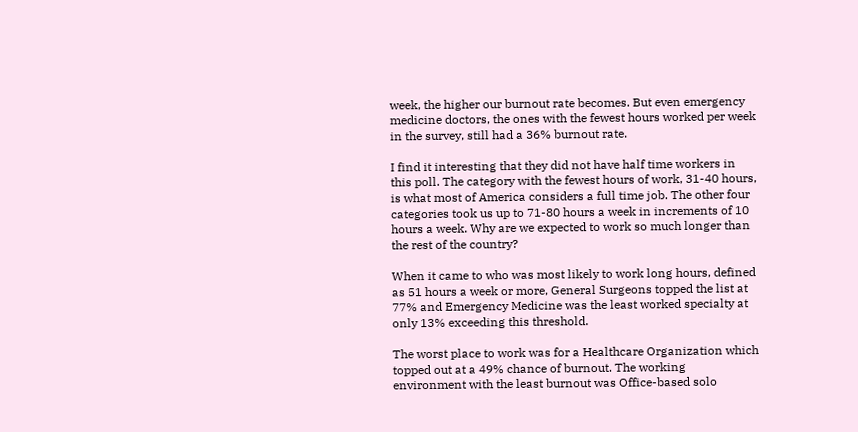week, the higher our burnout rate becomes. But even emergency medicine doctors, the ones with the fewest hours worked per week in the survey, still had a 36% burnout rate.

I find it interesting that they did not have half time workers in this poll. The category with the fewest hours of work, 31-40 hours, is what most of America considers a full time job. The other four categories took us up to 71-80 hours a week in increments of 10 hours a week. Why are we expected to work so much longer than the rest of the country?

When it came to who was most likely to work long hours, defined as 51 hours a week or more, General Surgeons topped the list at 77% and Emergency Medicine was the least worked specialty at only 13% exceeding this threshold.

The worst place to work was for a Healthcare Organization which topped out at a 49% chance of burnout. The working environment with the least burnout was Office-based solo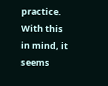practice. With this in mind, it seems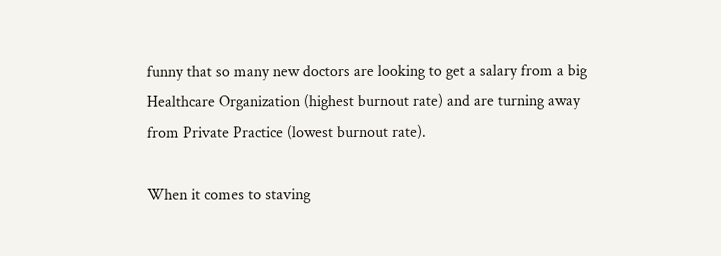funny that so many new doctors are looking to get a salary from a big Healthcare Organization (highest burnout rate) and are turning away from Private Practice (lowest burnout rate).

When it comes to staving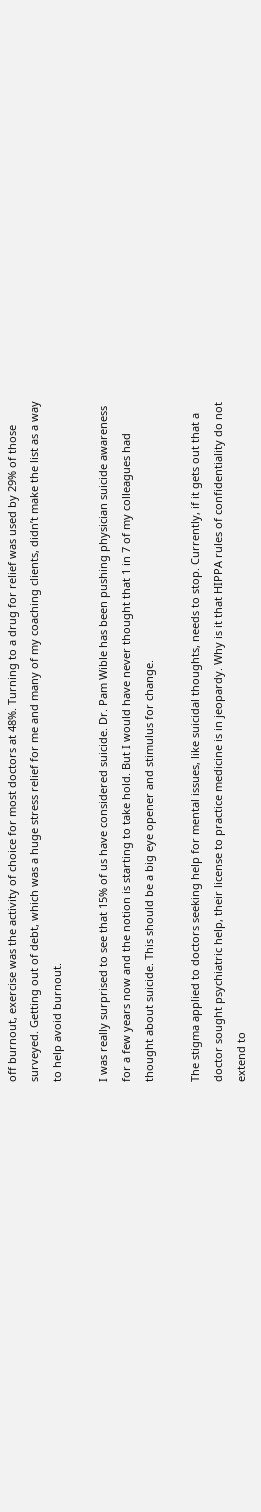off burnout, exercise was the activity of choice for most doctors at 48%. Turning to a drug for relief was used by 29% of those surveyed. Getting out of debt, which was a huge stress relief for me and many of my coaching clients, didn’t make the list as a way to help avoid burnout.

I was really surprised to see that 15% of us have considered suicide. Dr. Pam Wible has been pushing physician suicide awareness for a few years now and the notion is starting to take hold. But I would have never thought that 1 in 7 of my colleagues had thought about suicide. This should be a big eye opener and stimulus for change.

The stigma applied to doctors seeking help for mental issues, like suicidal thoughts, needs to stop. Currently, if it gets out that a doctor sought psychiatric help, their license to practice medicine is in jeopardy. Why is it that HIPPA rules of confidentiality do not extend to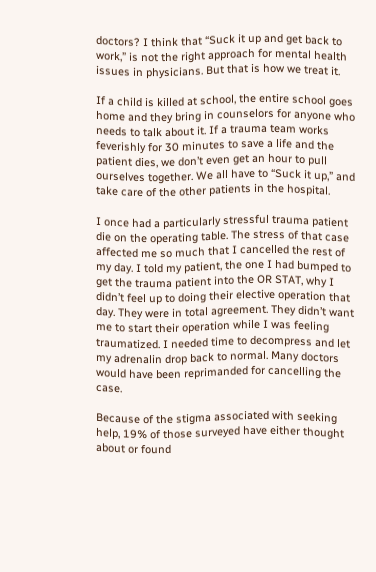doctors? I think that “Suck it up and get back to work,” is not the right approach for mental health issues in physicians. But that is how we treat it.

If a child is killed at school, the entire school goes home and they bring in counselors for anyone who needs to talk about it. If a trauma team works feverishly for 30 minutes to save a life and the patient dies, we don’t even get an hour to pull ourselves together. We all have to “Suck it up,” and take care of the other patients in the hospital.

I once had a particularly stressful trauma patient die on the operating table. The stress of that case affected me so much that I cancelled the rest of my day. I told my patient, the one I had bumped to get the trauma patient into the OR STAT, why I didn’t feel up to doing their elective operation that day. They were in total agreement. They didn’t want me to start their operation while I was feeling traumatized. I needed time to decompress and let my adrenalin drop back to normal. Many doctors would have been reprimanded for cancelling the case.

Because of the stigma associated with seeking help, 19% of those surveyed have either thought about or found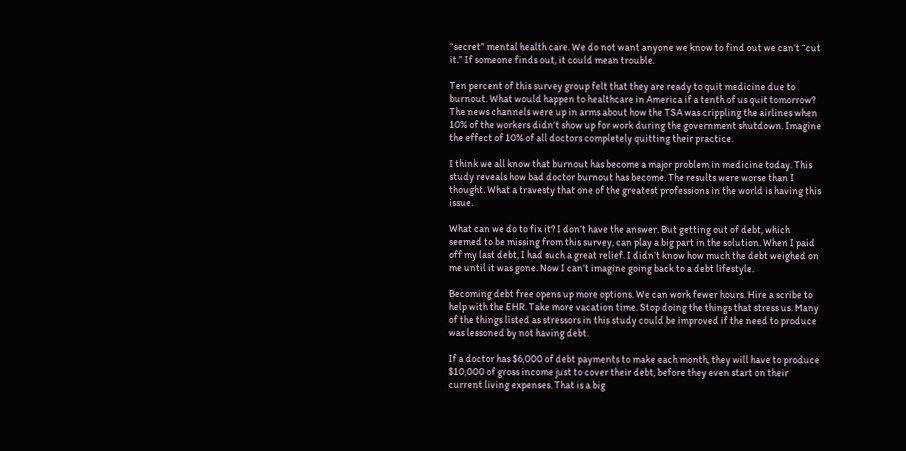“secret” mental health care. We do not want anyone we know to find out we can’t “cut it.” If someone finds out, it could mean trouble.

Ten percent of this survey group felt that they are ready to quit medicine due to burnout. What would happen to healthcare in America if a tenth of us quit tomorrow? The news channels were up in arms about how the TSA was crippling the airlines when 10% of the workers didn’t show up for work during the government shutdown. Imagine the effect of 10% of all doctors completely quitting their practice.

I think we all know that burnout has become a major problem in medicine today. This study reveals how bad doctor burnout has become. The results were worse than I thought. What a travesty that one of the greatest professions in the world is having this issue.

What can we do to fix it? I don’t have the answer. But getting out of debt, which seemed to be missing from this survey, can play a big part in the solution. When I paid off my last debt, I had such a great relief. I didn’t know how much the debt weighed on me until it was gone. Now I can’t imagine going back to a debt lifestyle.

Becoming debt free opens up more options. We can work fewer hours. Hire a scribe to help with the EHR. Take more vacation time. Stop doing the things that stress us. Many of the things listed as stressors in this study could be improved if the need to produce was lessoned by not having debt.

If a doctor has $6,000 of debt payments to make each month, they will have to produce $10,000 of gross income just to cover their debt, before they even start on their current living expenses. That is a big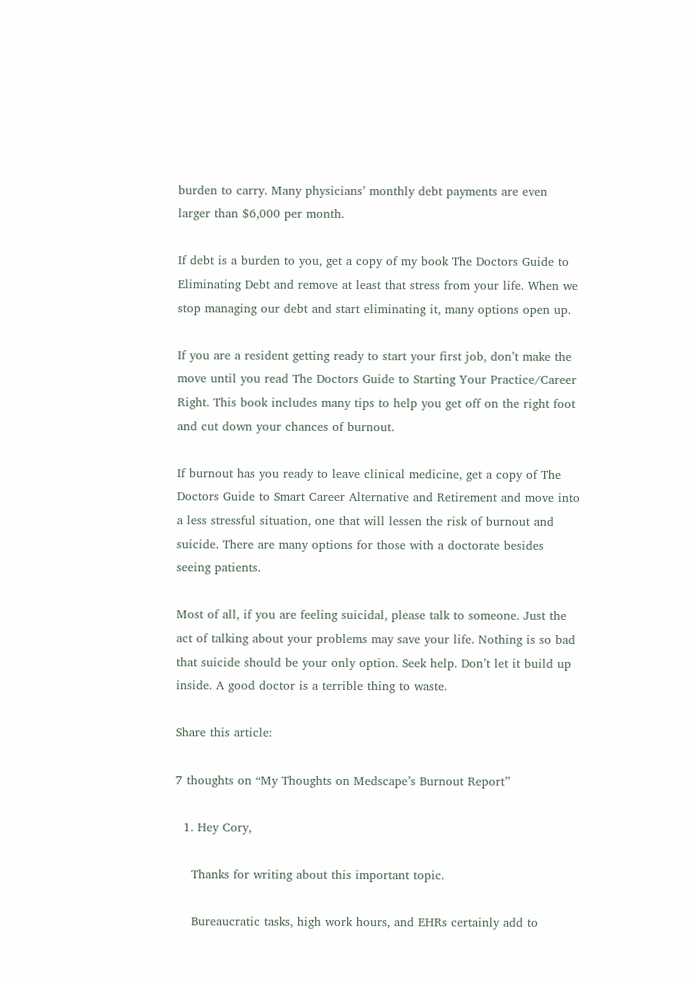burden to carry. Many physicians’ monthly debt payments are even larger than $6,000 per month.

If debt is a burden to you, get a copy of my book The Doctors Guide to Eliminating Debt and remove at least that stress from your life. When we stop managing our debt and start eliminating it, many options open up.

If you are a resident getting ready to start your first job, don’t make the move until you read The Doctors Guide to Starting Your Practice/Career Right. This book includes many tips to help you get off on the right foot and cut down your chances of burnout.

If burnout has you ready to leave clinical medicine, get a copy of The Doctors Guide to Smart Career Alternative and Retirement and move into a less stressful situation, one that will lessen the risk of burnout and suicide. There are many options for those with a doctorate besides seeing patients.

Most of all, if you are feeling suicidal, please talk to someone. Just the act of talking about your problems may save your life. Nothing is so bad that suicide should be your only option. Seek help. Don’t let it build up inside. A good doctor is a terrible thing to waste.

Share this article:

7 thoughts on “My Thoughts on Medscape’s Burnout Report”

  1. Hey Cory,

    Thanks for writing about this important topic.

    Bureaucratic tasks, high work hours, and EHRs certainly add to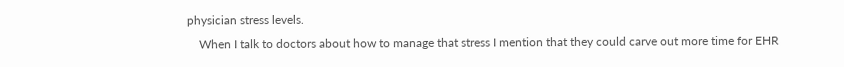physician stress levels.
    When I talk to doctors about how to manage that stress I mention that they could carve out more time for EHR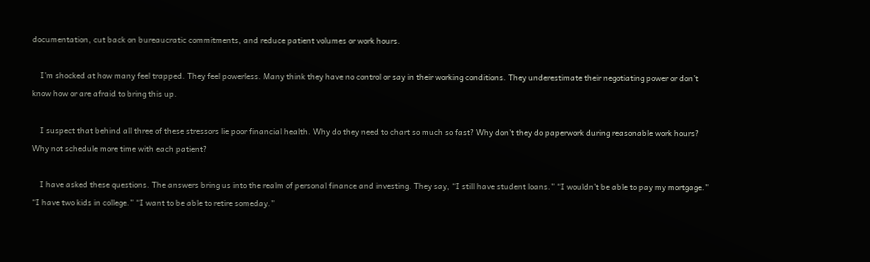documentation, cut back on bureaucratic commitments, and reduce patient volumes or work hours.

    I’m shocked at how many feel trapped. They feel powerless. Many think they have no control or say in their working conditions. They underestimate their negotiating power or don’t know how or are afraid to bring this up.

    I suspect that behind all three of these stressors lie poor financial health. Why do they need to chart so much so fast? Why don’t they do paperwork during reasonable work hours? Why not schedule more time with each patient?

    I have asked these questions. The answers bring us into the realm of personal finance and investing. They say, “I still have student loans.” “I wouldn’t be able to pay my mortgage.” “I have two kids in college.” “I want to be able to retire someday.”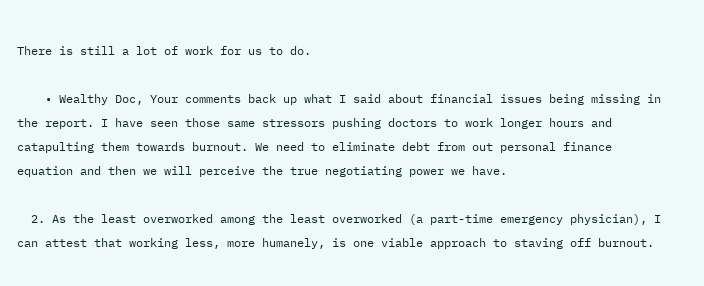There is still a lot of work for us to do.

    • Wealthy Doc, Your comments back up what I said about financial issues being missing in the report. I have seen those same stressors pushing doctors to work longer hours and catapulting them towards burnout. We need to eliminate debt from out personal finance equation and then we will perceive the true negotiating power we have.

  2. As the least overworked among the least overworked (a part-time emergency physician), I can attest that working less, more humanely, is one viable approach to staving off burnout.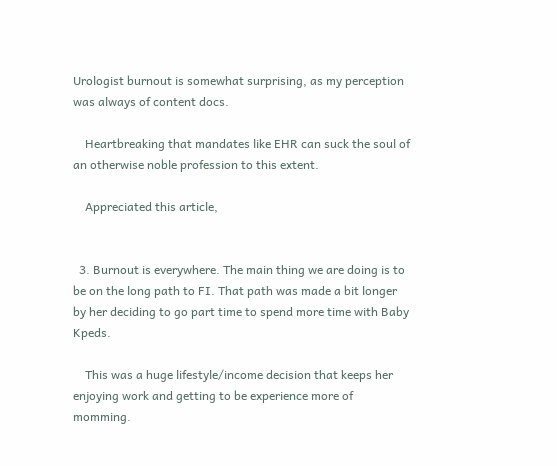Urologist burnout is somewhat surprising, as my perception was always of content docs.

    Heartbreaking that mandates like EHR can suck the soul of an otherwise noble profession to this extent.

    Appreciated this article,


  3. Burnout is everywhere. The main thing we are doing is to be on the long path to FI. That path was made a bit longer by her deciding to go part time to spend more time with Baby Kpeds.

    This was a huge lifestyle/income decision that keeps her enjoying work and getting to be experience more of momming.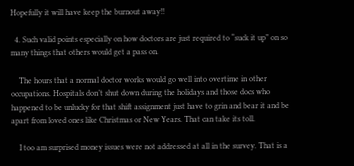Hopefully it will have keep the burnout away!!

  4. Such valid points especially on how doctors are just required to “suck it up” on so many things that others would get a pass on.

    The hours that a normal doctor works would go well into overtime in other occupations. Hospitals don’t shut down during the holidays and those docs who happened to be unlucky for that shift assignment just have to grin and bear it and be apart from loved ones like Christmas or New Years. That can take its toll.

    I too am surprised money issues were not addressed at all in the survey. That is a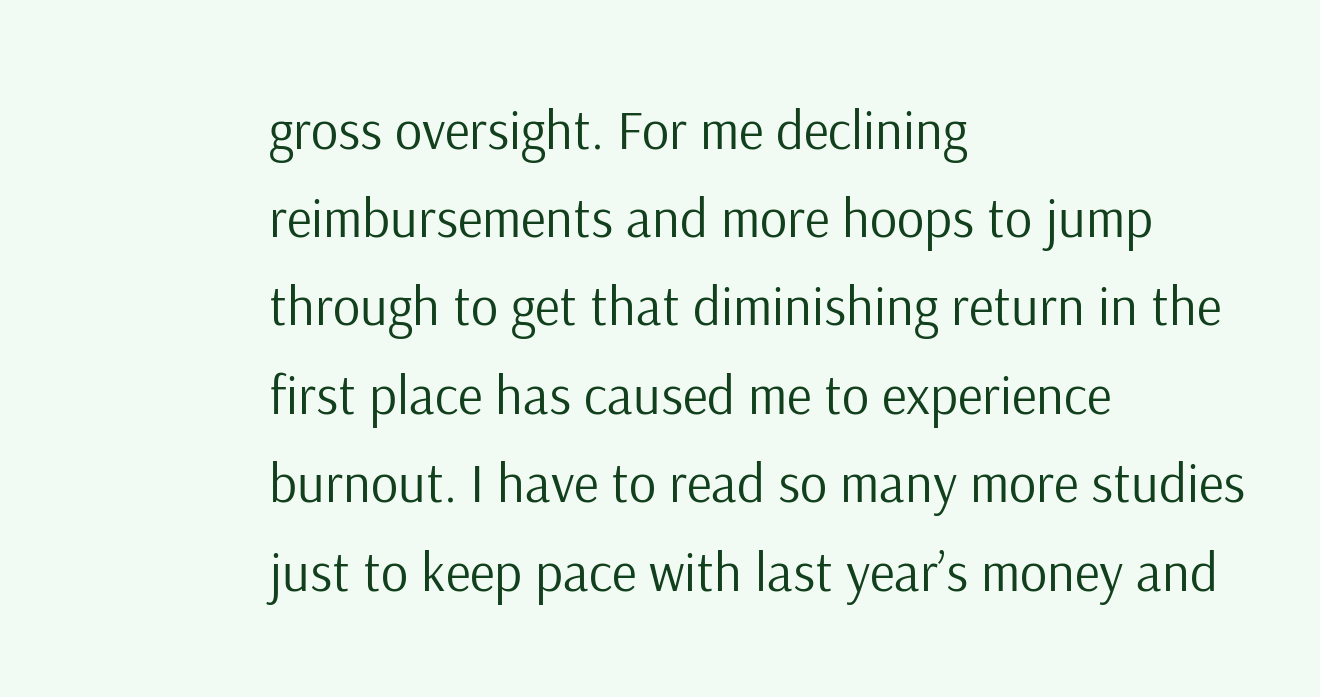gross oversight. For me declining reimbursements and more hoops to jump through to get that diminishing return in the first place has caused me to experience burnout. I have to read so many more studies just to keep pace with last year’s money and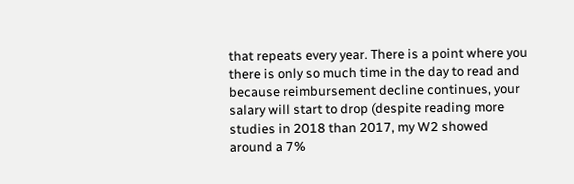that repeats every year. There is a point where you there is only so much time in the day to read and because reimbursement decline continues, your salary will start to drop (despite reading more studies in 2018 than 2017, my W2 showed around a 7%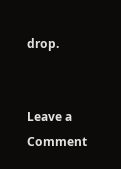drop.


Leave a Comment